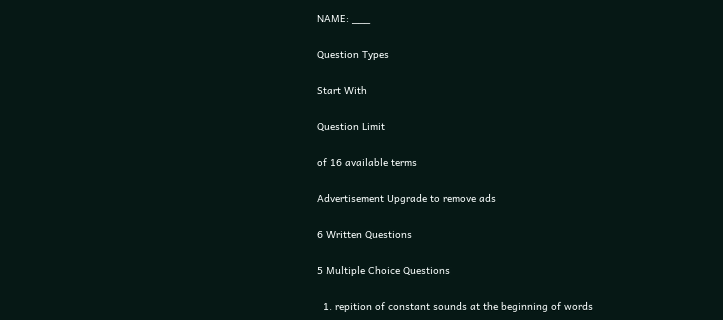NAME: ___

Question Types

Start With

Question Limit

of 16 available terms

Advertisement Upgrade to remove ads

6 Written Questions

5 Multiple Choice Questions

  1. repition of constant sounds at the beginning of words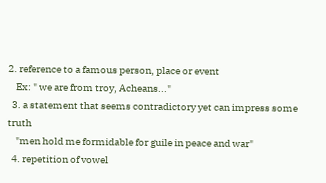2. reference to a famous person, place or event
    Ex: " we are from troy, Acheans..."
  3. a statement that seems contradictory yet can impress some truth
    "men hold me formidable for guile in peace and war"
  4. repetition of vowel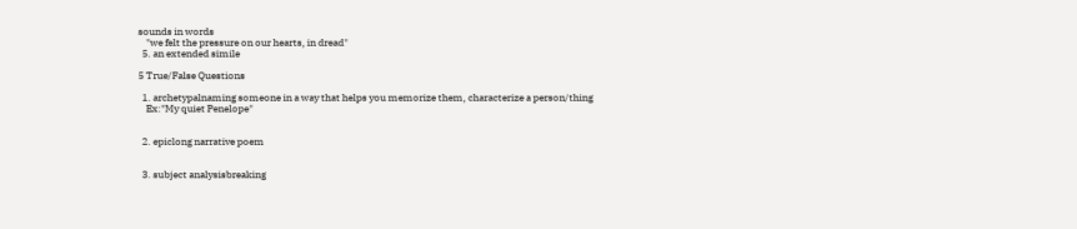sounds in words
    "we felt the pressure on our hearts, in dread"
  5. an extended simile

5 True/False Questions

  1. archetypalnaming someone in a way that helps you memorize them, characterize a person/thing
    Ex:"My quiet Penelope"


  2. epiclong narrative poem


  3. subject analysisbreaking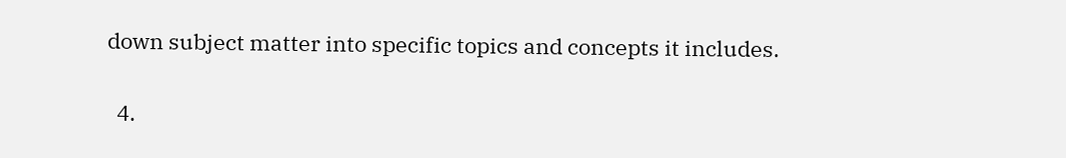down subject matter into specific topics and concepts it includes.


  4.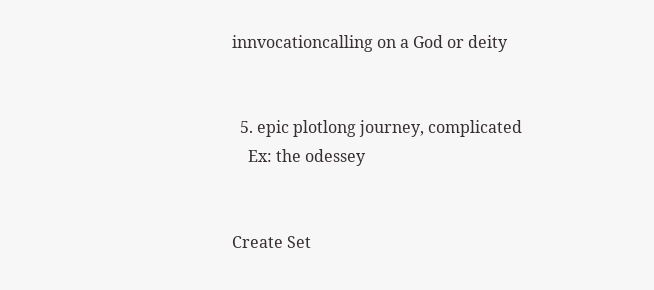innvocationcalling on a God or deity


  5. epic plotlong journey, complicated
    Ex: the odessey


Create Set